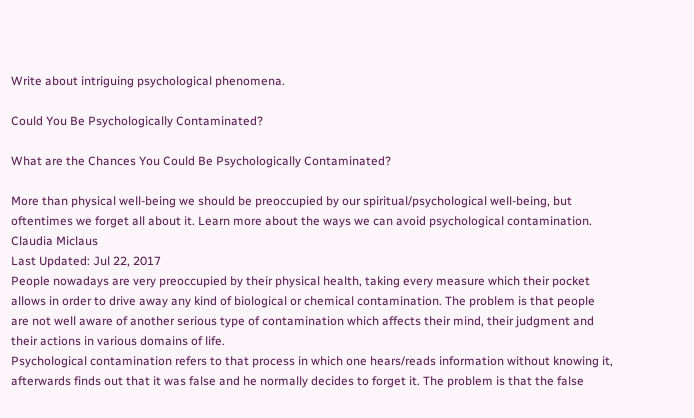Write about intriguing psychological phenomena.

Could You Be Psychologically Contaminated?

What are the Chances You Could Be Psychologically Contaminated?

More than physical well-being we should be preoccupied by our spiritual/psychological well-being, but oftentimes we forget all about it. Learn more about the ways we can avoid psychological contamination.
Claudia Miclaus
Last Updated: Jul 22, 2017
People nowadays are very preoccupied by their physical health, taking every measure which their pocket allows in order to drive away any kind of biological or chemical contamination. The problem is that people are not well aware of another serious type of contamination which affects their mind, their judgment and their actions in various domains of life.
Psychological contamination refers to that process in which one hears/reads information without knowing it, afterwards finds out that it was false and he normally decides to forget it. The problem is that the false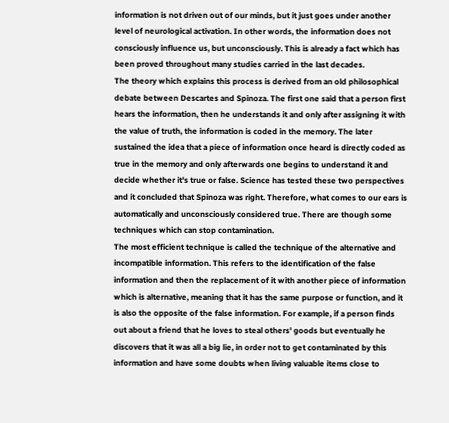information is not driven out of our minds, but it just goes under another level of neurological activation. In other words, the information does not consciously influence us, but unconsciously. This is already a fact which has been proved throughout many studies carried in the last decades.
The theory which explains this process is derived from an old philosophical debate between Descartes and Spinoza. The first one said that a person first hears the information, then he understands it and only after assigning it with the value of truth, the information is coded in the memory. The later sustained the idea that a piece of information once heard is directly coded as true in the memory and only afterwards one begins to understand it and decide whether it's true or false. Science has tested these two perspectives and it concluded that Spinoza was right. Therefore, what comes to our ears is automatically and unconsciously considered true. There are though some techniques which can stop contamination.
The most efficient technique is called the technique of the alternative and incompatible information. This refers to the identification of the false information and then the replacement of it with another piece of information which is alternative, meaning that it has the same purpose or function, and it is also the opposite of the false information. For example, if a person finds out about a friend that he loves to steal others' goods but eventually he discovers that it was all a big lie, in order not to get contaminated by this information and have some doubts when living valuable items close to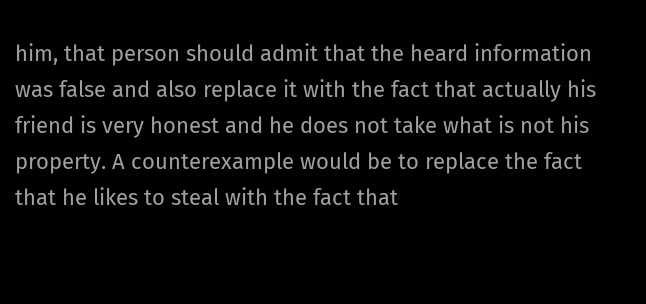him, that person should admit that the heard information was false and also replace it with the fact that actually his friend is very honest and he does not take what is not his property. A counterexample would be to replace the fact that he likes to steal with the fact that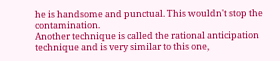he is handsome and punctual. This wouldn't stop the contamination.
Another technique is called the rational anticipation technique and is very similar to this one,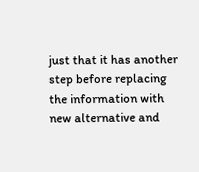just that it has another step before replacing the information with new alternative and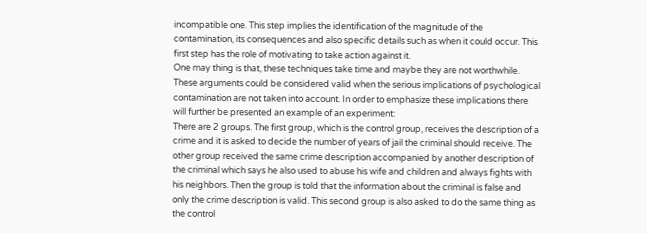incompatible one. This step implies the identification of the magnitude of the contamination, its consequences and also specific details such as when it could occur. This first step has the role of motivating to take action against it.
One may thing is that, these techniques take time and maybe they are not worthwhile. These arguments could be considered valid when the serious implications of psychological contamination are not taken into account. In order to emphasize these implications there will further be presented an example of an experiment:
There are 2 groups. The first group, which is the control group, receives the description of a crime and it is asked to decide the number of years of jail the criminal should receive. The other group received the same crime description accompanied by another description of the criminal which says he also used to abuse his wife and children and always fights with his neighbors. Then the group is told that the information about the criminal is false and only the crime description is valid. This second group is also asked to do the same thing as the control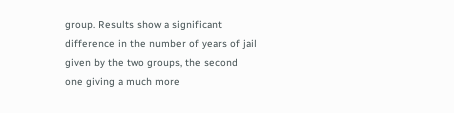group. Results show a significant difference in the number of years of jail given by the two groups, the second one giving a much more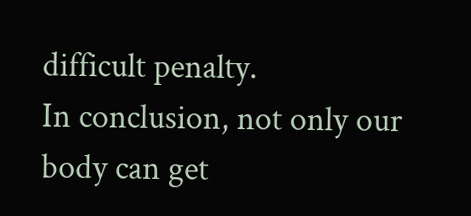difficult penalty.
In conclusion, not only our body can get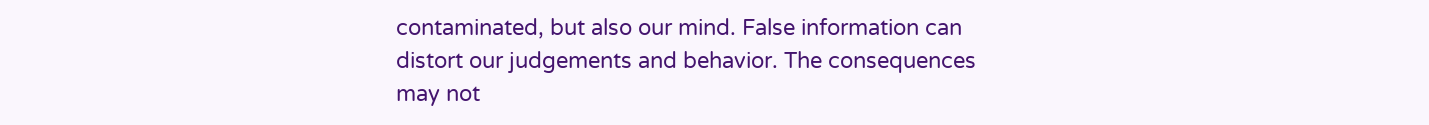contaminated, but also our mind. False information can distort our judgements and behavior. The consequences may not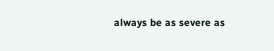always be as severe as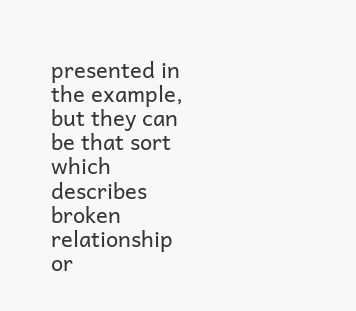presented in the example, but they can be that sort which describes broken relationship or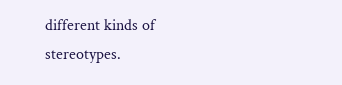different kinds of stereotypes.